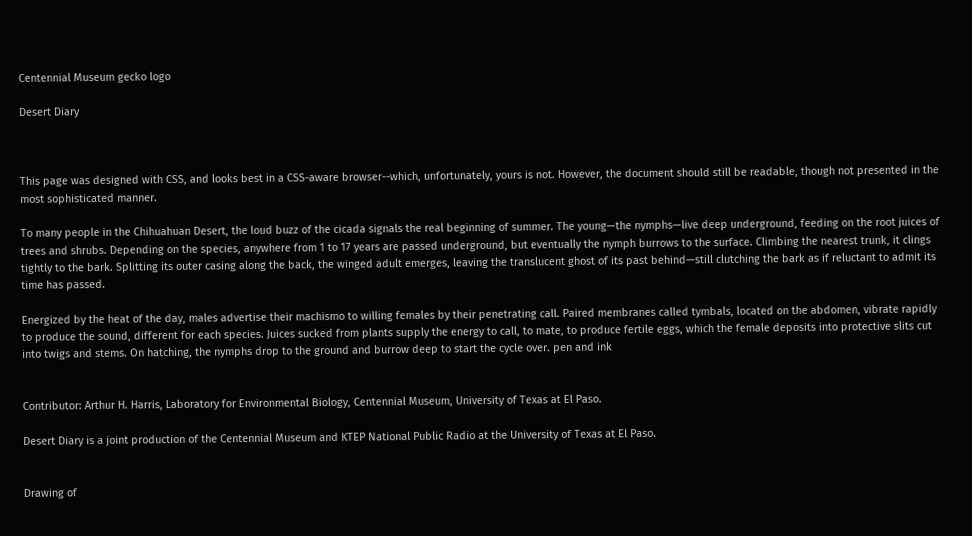Centennial Museum gecko logo

Desert Diary



This page was designed with CSS, and looks best in a CSS-aware browser--which, unfortunately, yours is not. However, the document should still be readable, though not presented in the most sophisticated manner.

To many people in the Chihuahuan Desert, the loud buzz of the cicada signals the real beginning of summer. The young—the nymphs—live deep underground, feeding on the root juices of trees and shrubs. Depending on the species, anywhere from 1 to 17 years are passed underground, but eventually the nymph burrows to the surface. Climbing the nearest trunk, it clings tightly to the bark. Splitting its outer casing along the back, the winged adult emerges, leaving the translucent ghost of its past behind—still clutching the bark as if reluctant to admit its time has passed.

Energized by the heat of the day, males advertise their machismo to willing females by their penetrating call. Paired membranes called tymbals, located on the abdomen, vibrate rapidly to produce the sound, different for each species. Juices sucked from plants supply the energy to call, to mate, to produce fertile eggs, which the female deposits into protective slits cut into twigs and stems. On hatching, the nymphs drop to the ground and burrow deep to start the cycle over. pen and ink


Contributor: Arthur H. Harris, Laboratory for Environmental Biology, Centennial Museum, University of Texas at El Paso.

Desert Diary is a joint production of the Centennial Museum and KTEP National Public Radio at the University of Texas at El Paso.


Drawing of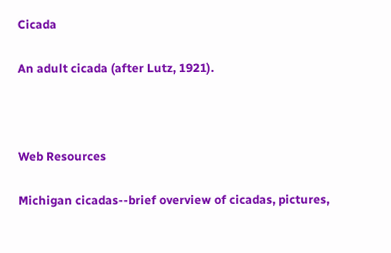Cicada

An adult cicada (after Lutz, 1921).



Web Resources

Michigan cicadas--brief overview of cicadas, pictures,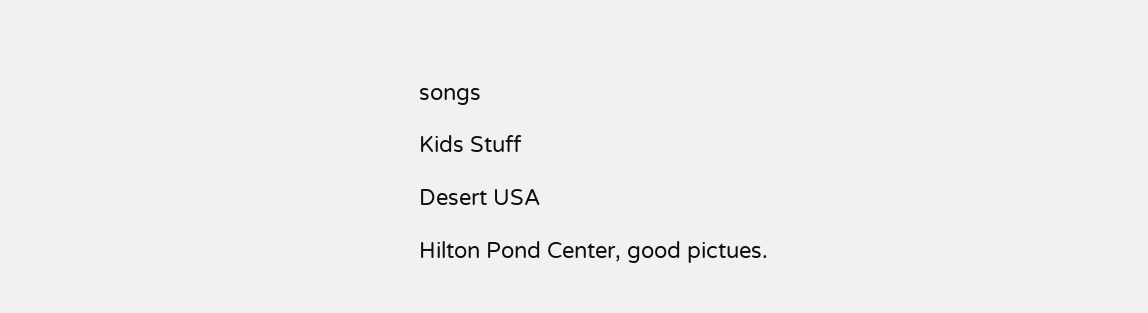songs

Kids Stuff

Desert USA

Hilton Pond Center, good pictues.